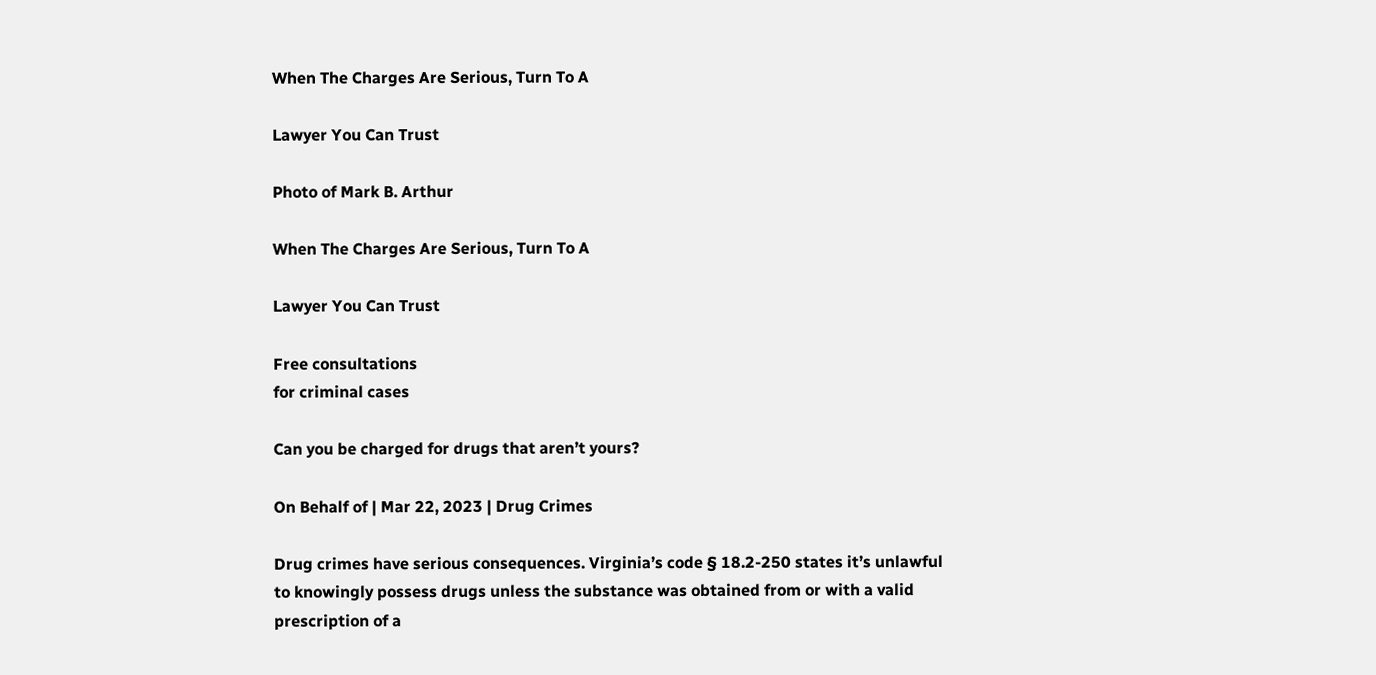When The Charges Are Serious, Turn To A

Lawyer You Can Trust

Photo of Mark B. Arthur

When The Charges Are Serious, Turn To A

Lawyer You Can Trust

Free consultations
for criminal cases

Can you be charged for drugs that aren’t yours?

On Behalf of | Mar 22, 2023 | Drug Crimes

Drug crimes have serious consequences. Virginia’s code § 18.2-250 states it’s unlawful to knowingly possess drugs unless the substance was obtained from or with a valid prescription of a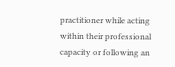practitioner while acting within their professional capacity or following an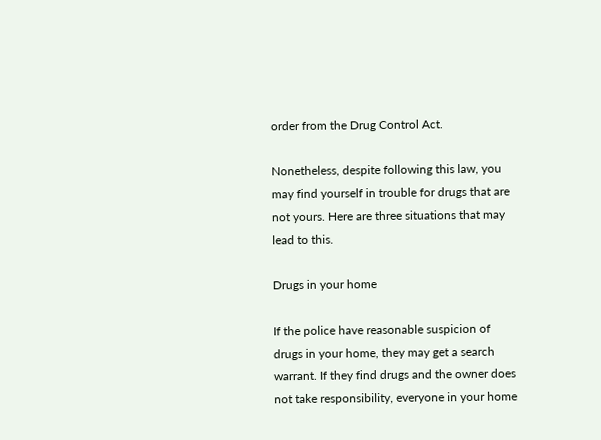order from the Drug Control Act.

Nonetheless, despite following this law, you may find yourself in trouble for drugs that are not yours. Here are three situations that may lead to this.

Drugs in your home

If the police have reasonable suspicion of drugs in your home, they may get a search warrant. If they find drugs and the owner does not take responsibility, everyone in your home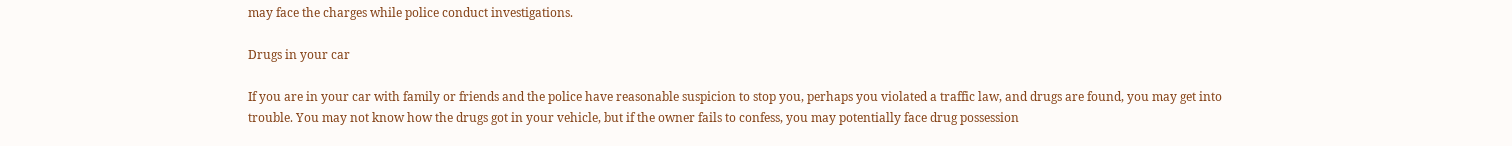may face the charges while police conduct investigations.

Drugs in your car

If you are in your car with family or friends and the police have reasonable suspicion to stop you, perhaps you violated a traffic law, and drugs are found, you may get into trouble. You may not know how the drugs got in your vehicle, but if the owner fails to confess, you may potentially face drug possession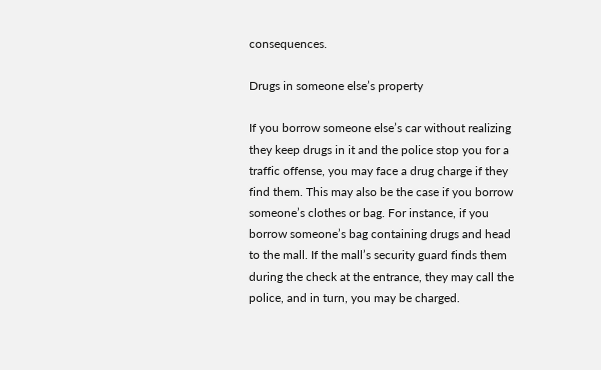consequences.

Drugs in someone else’s property

If you borrow someone else’s car without realizing they keep drugs in it and the police stop you for a traffic offense, you may face a drug charge if they find them. This may also be the case if you borrow someone’s clothes or bag. For instance, if you borrow someone’s bag containing drugs and head to the mall. If the mall’s security guard finds them during the check at the entrance, they may call the police, and in turn, you may be charged.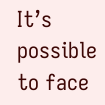It’s possible to face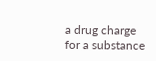a drug charge for a substance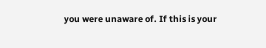you were unaware of. If this is your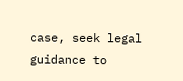case, seek legal guidance to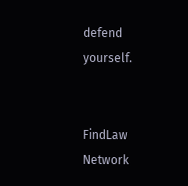defend yourself.


FindLaw Network